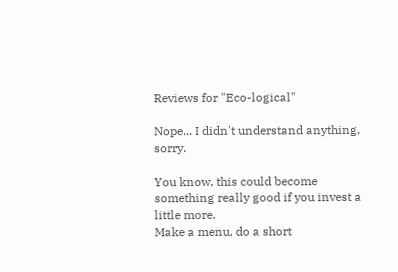Reviews for "Eco-logical"

Nope... I didn't understand anything, sorry.

You know, this could become something really good if you invest a little more.
Make a menu, do a short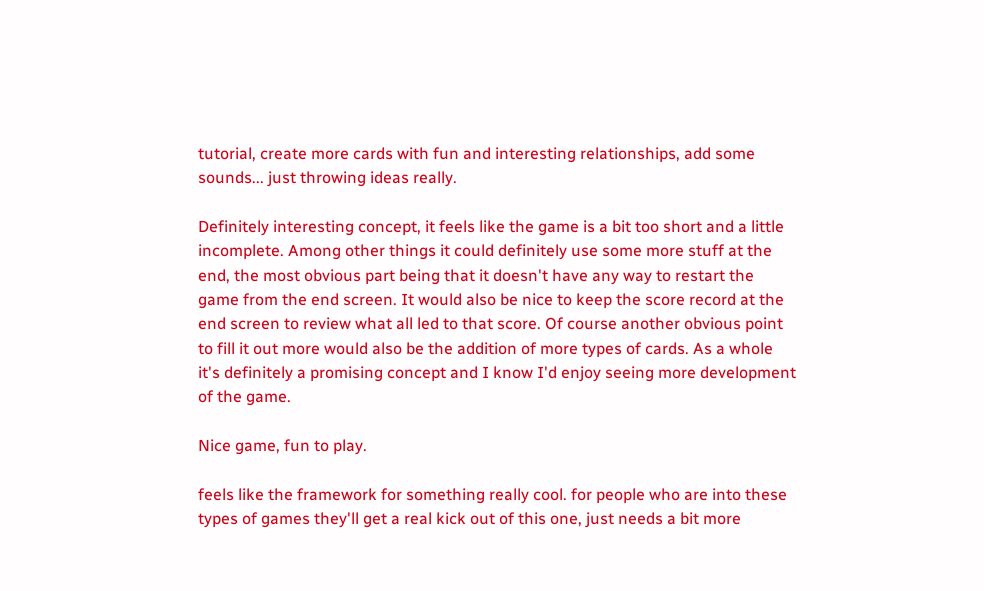tutorial, create more cards with fun and interesting relationships, add some sounds... just throwing ideas really.

Definitely interesting concept, it feels like the game is a bit too short and a little incomplete. Among other things it could definitely use some more stuff at the end, the most obvious part being that it doesn't have any way to restart the game from the end screen. It would also be nice to keep the score record at the end screen to review what all led to that score. Of course another obvious point to fill it out more would also be the addition of more types of cards. As a whole it's definitely a promising concept and I know I'd enjoy seeing more development of the game.

Nice game, fun to play.

feels like the framework for something really cool. for people who are into these types of games they'll get a real kick out of this one, just needs a bit more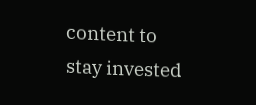content to stay invested